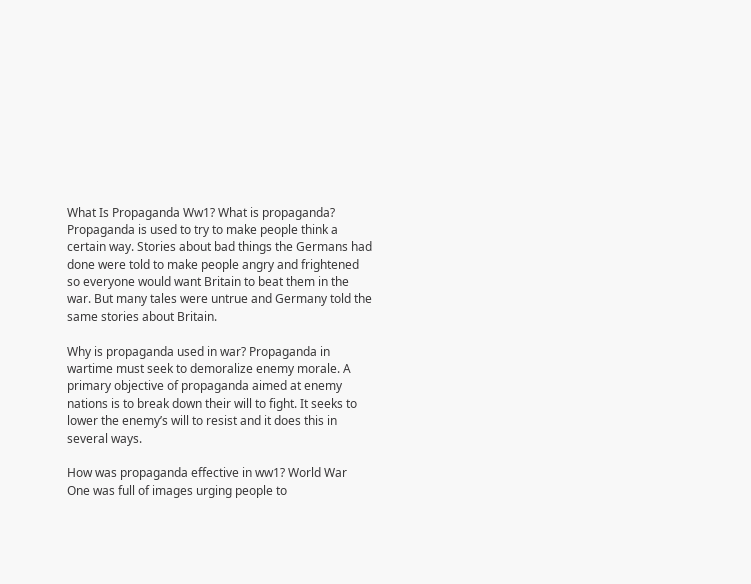What Is Propaganda Ww1? What is propaganda? Propaganda is used to try to make people think a certain way. Stories about bad things the Germans had done were told to make people angry and frightened so everyone would want Britain to beat them in the war. But many tales were untrue and Germany told the same stories about Britain.

Why is propaganda used in war? Propaganda in wartime must seek to demoralize enemy morale. A primary objective of propaganda aimed at enemy nations is to break down their will to fight. It seeks to lower the enemy’s will to resist and it does this in several ways.

How was propaganda effective in ww1? World War One was full of images urging people to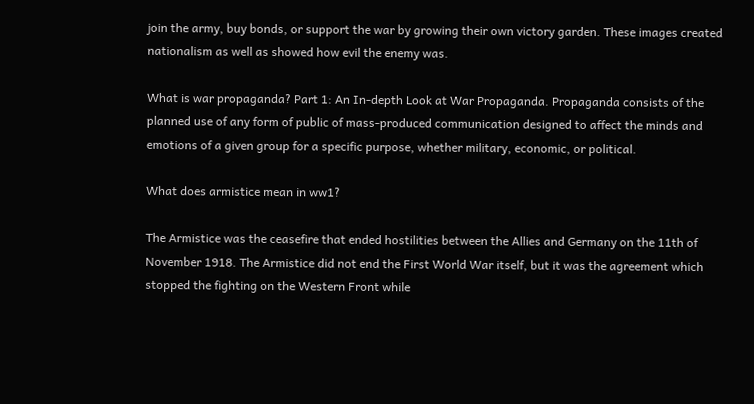join the army, buy bonds, or support the war by growing their own victory garden. These images created nationalism as well as showed how evil the enemy was.

What is war propaganda? Part 1: An In-depth Look at War Propaganda. Propaganda consists of the planned use of any form of public of mass-produced communication designed to affect the minds and emotions of a given group for a specific purpose, whether military, economic, or political.

What does armistice mean in ww1?

The Armistice was the ceasefire that ended hostilities between the Allies and Germany on the 11th of November 1918. The Armistice did not end the First World War itself, but it was the agreement which stopped the fighting on the Western Front while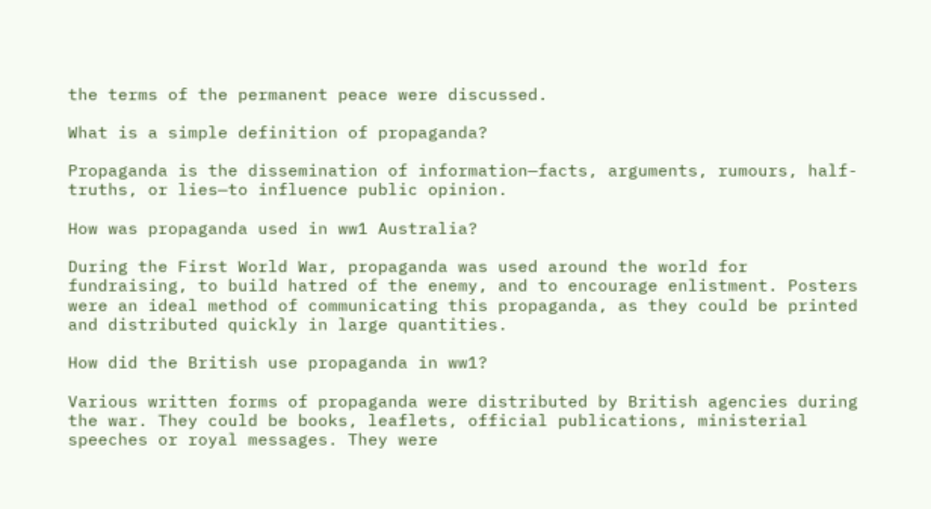the terms of the permanent peace were discussed.

What is a simple definition of propaganda?

Propaganda is the dissemination of information—facts, arguments, rumours, half-truths, or lies—to influence public opinion.

How was propaganda used in ww1 Australia?

During the First World War, propaganda was used around the world for fundraising, to build hatred of the enemy, and to encourage enlistment. Posters were an ideal method of communicating this propaganda, as they could be printed and distributed quickly in large quantities.

How did the British use propaganda in ww1?

Various written forms of propaganda were distributed by British agencies during the war. They could be books, leaflets, official publications, ministerial speeches or royal messages. They were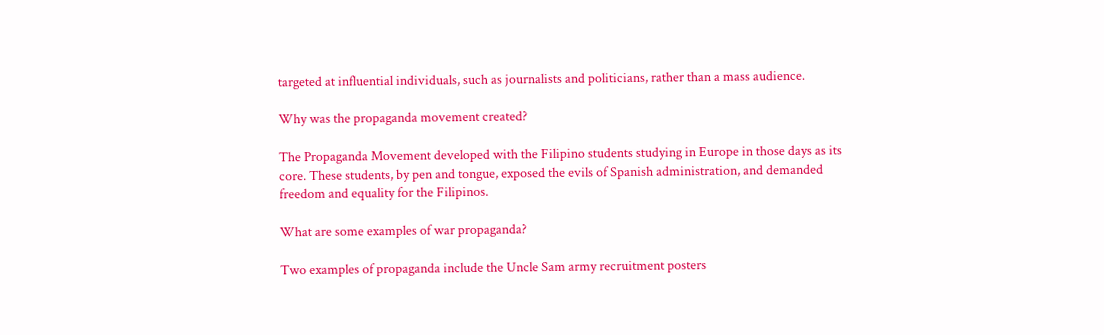targeted at influential individuals, such as journalists and politicians, rather than a mass audience.

Why was the propaganda movement created?

The Propaganda Movement developed with the Filipino students studying in Europe in those days as its core. These students, by pen and tongue, exposed the evils of Spanish administration, and demanded freedom and equality for the Filipinos.

What are some examples of war propaganda?

Two examples of propaganda include the Uncle Sam army recruitment posters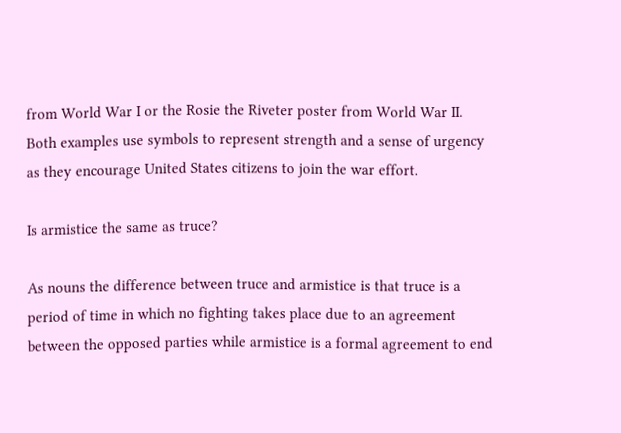from World War I or the Rosie the Riveter poster from World War II. Both examples use symbols to represent strength and a sense of urgency as they encourage United States citizens to join the war effort.

Is armistice the same as truce?

As nouns the difference between truce and armistice is that truce is a period of time in which no fighting takes place due to an agreement between the opposed parties while armistice is a formal agreement to end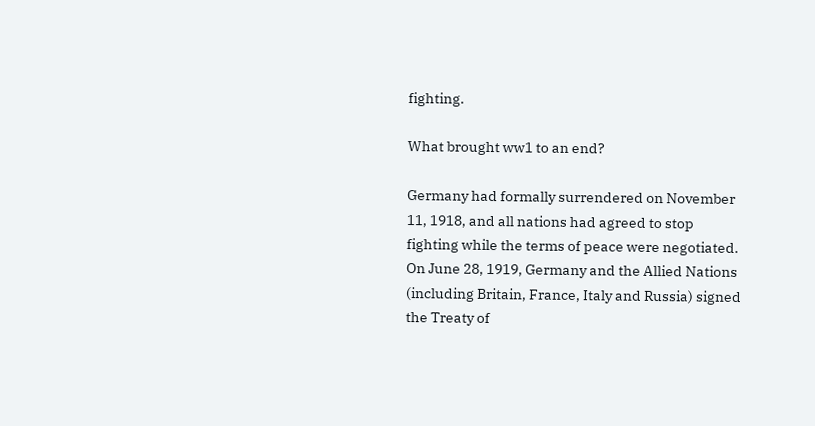fighting.

What brought ww1 to an end?

Germany had formally surrendered on November 11, 1918, and all nations had agreed to stop fighting while the terms of peace were negotiated. On June 28, 1919, Germany and the Allied Nations (including Britain, France, Italy and Russia) signed the Treaty of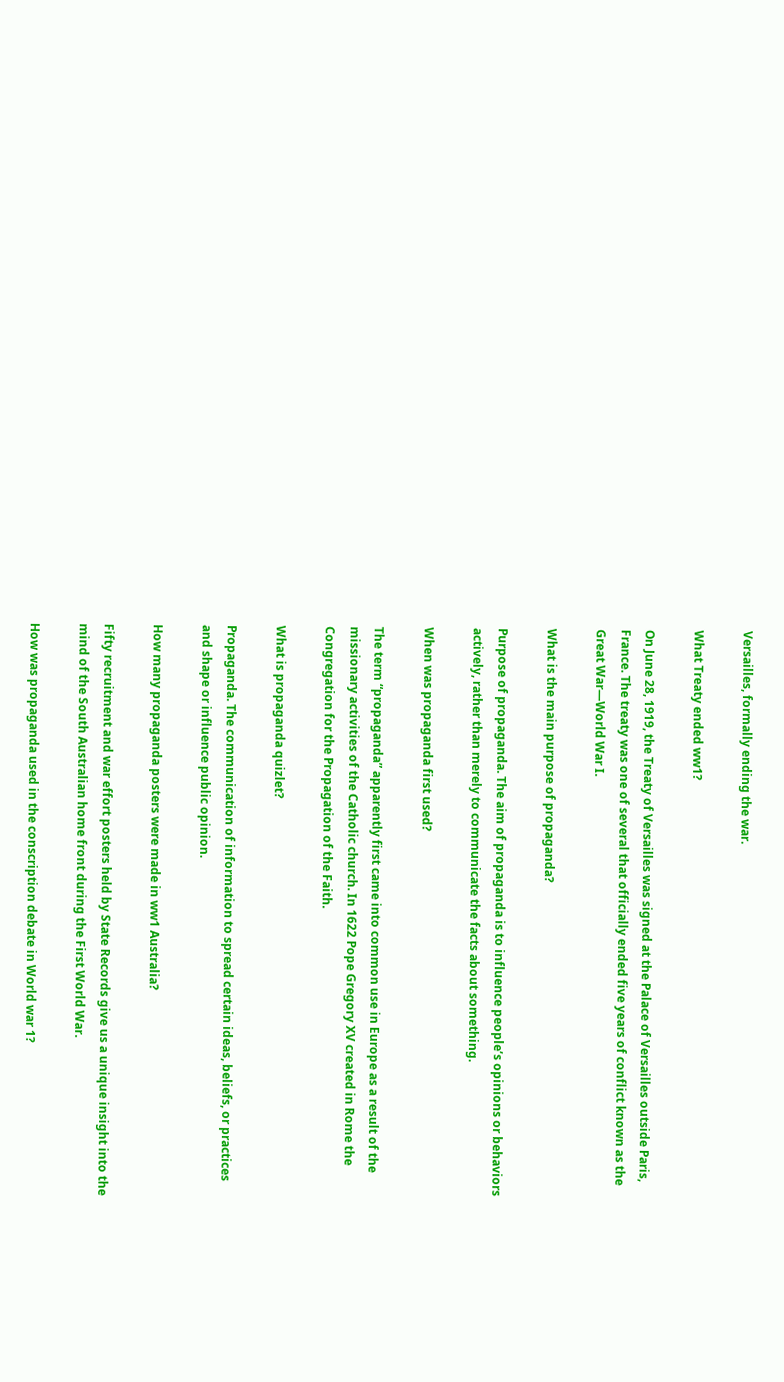Versailles, formally ending the war.

What Treaty ended ww1?

On June 28, 1919, the Treaty of Versailles was signed at the Palace of Versailles outside Paris, France. The treaty was one of several that officially ended five years of conflict known as the Great War—World War I.

What is the main purpose of propaganda?

Purpose of propaganda. The aim of propaganda is to influence people’s opinions or behaviors actively, rather than merely to communicate the facts about something.

When was propaganda first used?

The term “propaganda” apparently first came into common use in Europe as a result of the missionary activities of the Catholic church. In 1622 Pope Gregory XV created in Rome the Congregation for the Propagation of the Faith.

What is propaganda quizlet?

Propaganda. The communication of information to spread certain ideas, beliefs, or practices and shape or influence public opinion.

How many propaganda posters were made in ww1 Australia?

Fifty recruitment and war effort posters held by State Records give us a unique insight into the mind of the South Australian home front during the First World War.

How was propaganda used in the conscription debate in World war 1?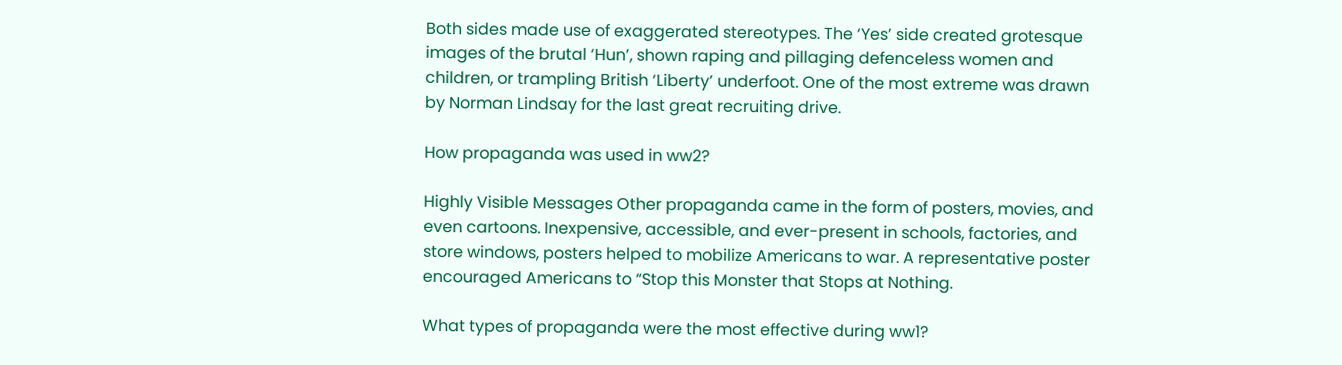Both sides made use of exaggerated stereotypes. The ‘Yes’ side created grotesque images of the brutal ‘Hun’, shown raping and pillaging defenceless women and children, or trampling British ‘Liberty’ underfoot. One of the most extreme was drawn by Norman Lindsay for the last great recruiting drive.

How propaganda was used in ww2?

Highly Visible Messages Other propaganda came in the form of posters, movies, and even cartoons. Inexpensive, accessible, and ever-present in schools, factories, and store windows, posters helped to mobilize Americans to war. A representative poster encouraged Americans to “Stop this Monster that Stops at Nothing.

What types of propaganda were the most effective during ww1?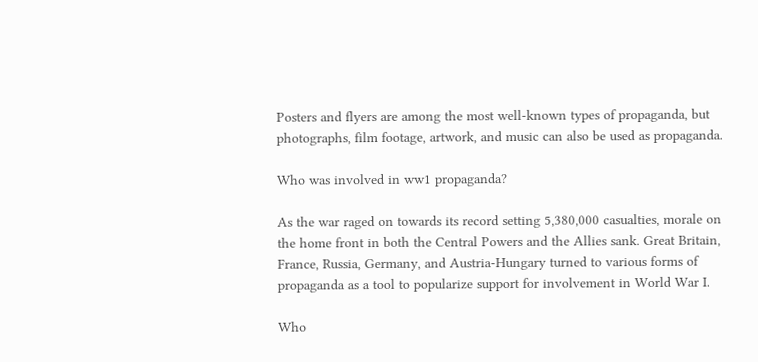Posters and flyers are among the most well-known types of propaganda, but photographs, film footage, artwork, and music can also be used as propaganda.

Who was involved in ww1 propaganda?

As the war raged on towards its record setting 5,380,000 casualties, morale on the home front in both the Central Powers and the Allies sank. Great Britain, France, Russia, Germany, and Austria-Hungary turned to various forms of propaganda as a tool to popularize support for involvement in World War I.

Who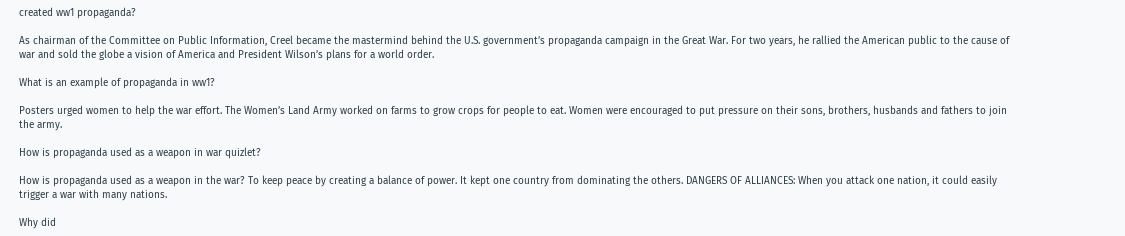created ww1 propaganda?

As chairman of the Committee on Public Information, Creel became the mastermind behind the U.S. government’s propaganda campaign in the Great War. For two years, he rallied the American public to the cause of war and sold the globe a vision of America and President Wilson’s plans for a world order.

What is an example of propaganda in ww1?

Posters urged women to help the war effort. The Women’s Land Army worked on farms to grow crops for people to eat. Women were encouraged to put pressure on their sons, brothers, husbands and fathers to join the army.

How is propaganda used as a weapon in war quizlet?

How is propaganda used as a weapon in the war? To keep peace by creating a balance of power. It kept one country from dominating the others. DANGERS OF ALLIANCES: When you attack one nation, it could easily trigger a war with many nations.

Why did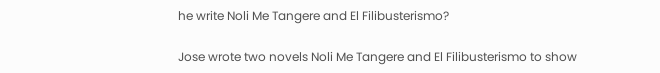he write Noli Me Tangere and El Filibusterismo?

Jose wrote two novels Noli Me Tangere and El Filibusterismo to show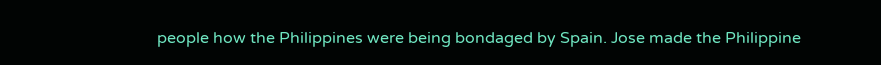people how the Philippines were being bondaged by Spain. Jose made the Philippine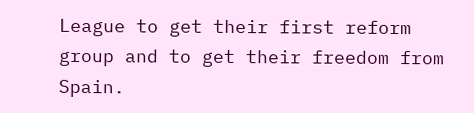League to get their first reform group and to get their freedom from Spain.